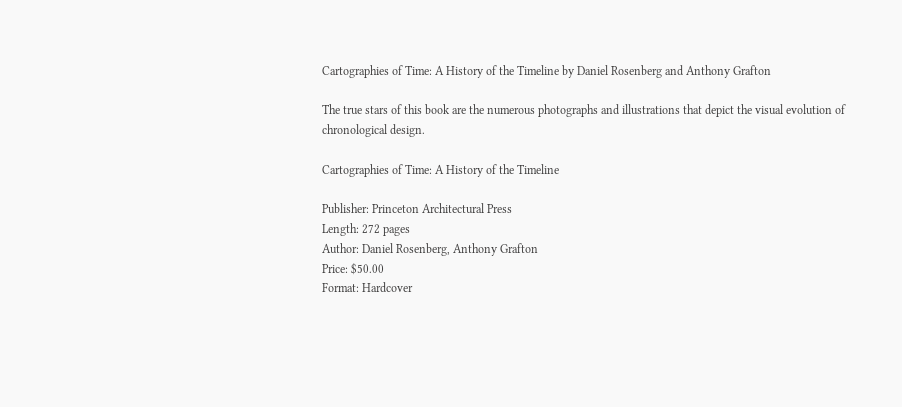Cartographies of Time: A History of the Timeline by Daniel Rosenberg and Anthony Grafton

The true stars of this book are the numerous photographs and illustrations that depict the visual evolution of chronological design.

Cartographies of Time: A History of the Timeline

Publisher: Princeton Architectural Press
Length: 272 pages
Author: Daniel Rosenberg, Anthony Grafton
Price: $50.00
Format: Hardcover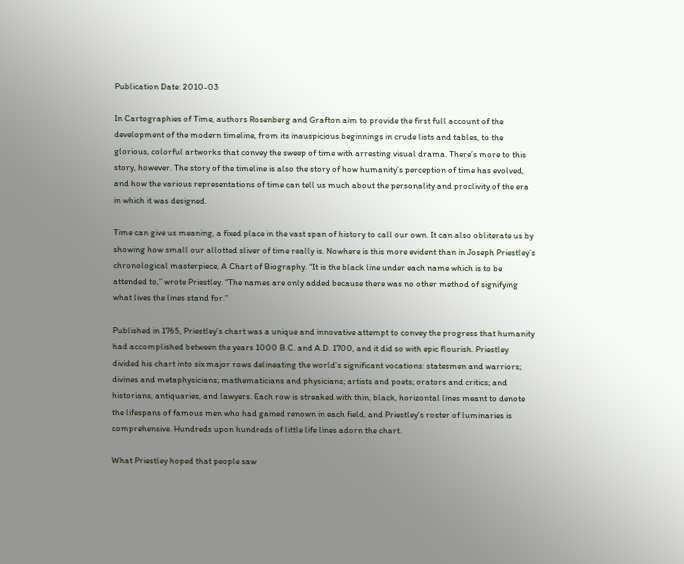Publication Date: 2010-03

In Cartographies of Time, authors Rosenberg and Grafton aim to provide the first full account of the development of the modern timeline, from its inauspicious beginnings in crude lists and tables, to the glorious, colorful artworks that convey the sweep of time with arresting visual drama. There’s more to this story, however. The story of the timeline is also the story of how humanity’s perception of time has evolved, and how the various representations of time can tell us much about the personality and proclivity of the era in which it was designed.

Time can give us meaning, a fixed place in the vast span of history to call our own. It can also obliterate us by showing how small our allotted sliver of time really is. Nowhere is this more evident than in Joseph Priestley’s chronological masterpiece, A Chart of Biography. “It is the black line under each name which is to be attended to,” wrote Priestley. “The names are only added because there was no other method of signifying what lives the lines stand for.”

Published in 1765, Priestley’s chart was a unique and innovative attempt to convey the progress that humanity had accomplished between the years 1000 B.C. and A.D. 1700, and it did so with epic flourish. Priestley divided his chart into six major rows delineating the world’s significant vocations: statesmen and warriors; divines and metaphysicians; mathematicians and physicians; artists and poets; orators and critics; and historians, antiquaries, and lawyers. Each row is streaked with thin, black, horizontal lines meant to denote the lifespans of famous men who had gained renown in each field, and Priestley’s roster of luminaries is comprehensive. Hundreds upon hundreds of little life lines adorn the chart.

What Priestley hoped that people saw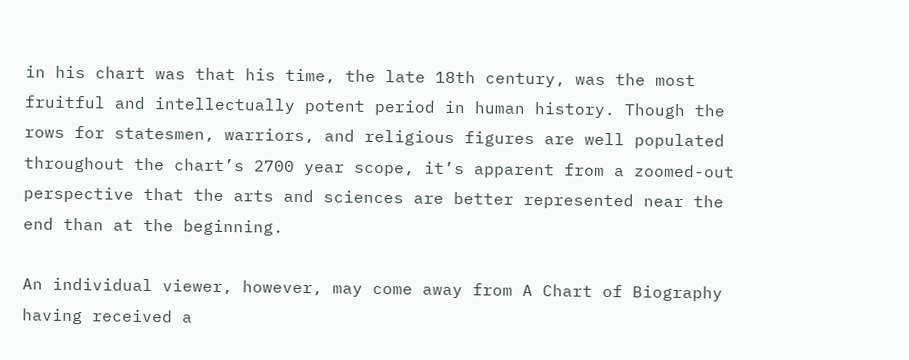in his chart was that his time, the late 18th century, was the most fruitful and intellectually potent period in human history. Though the rows for statesmen, warriors, and religious figures are well populated throughout the chart’s 2700 year scope, it’s apparent from a zoomed-out perspective that the arts and sciences are better represented near the end than at the beginning.

An individual viewer, however, may come away from A Chart of Biography having received a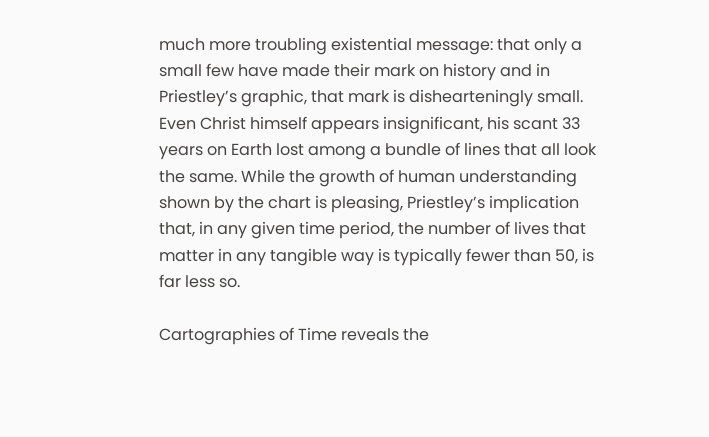much more troubling existential message: that only a small few have made their mark on history and in Priestley’s graphic, that mark is dishearteningly small. Even Christ himself appears insignificant, his scant 33 years on Earth lost among a bundle of lines that all look the same. While the growth of human understanding shown by the chart is pleasing, Priestley’s implication that, in any given time period, the number of lives that matter in any tangible way is typically fewer than 50, is far less so.

Cartographies of Time reveals the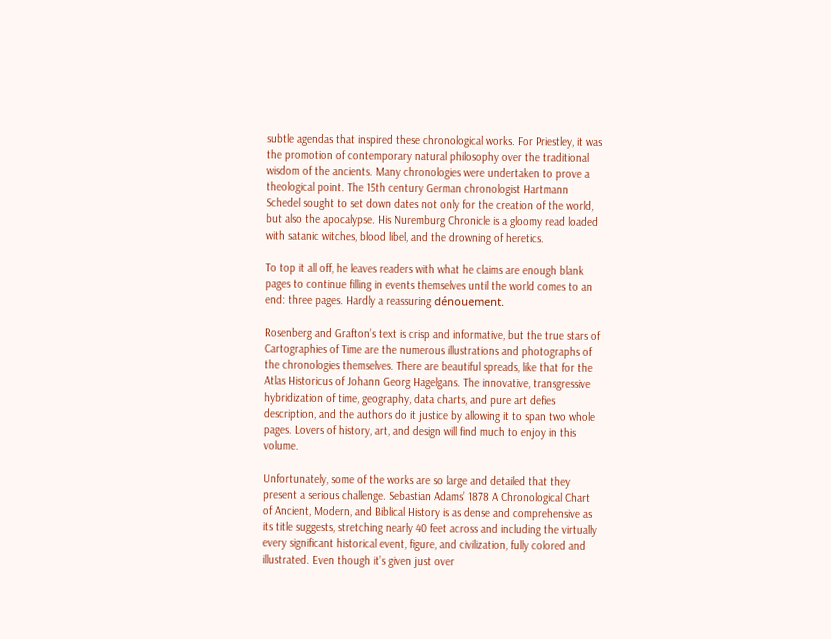subtle agendas that inspired these chronological works. For Priestley, it was the promotion of contemporary natural philosophy over the traditional wisdom of the ancients. Many chronologies were undertaken to prove a theological point. The 15th century German chronologist Hartmann Schedel sought to set down dates not only for the creation of the world, but also the apocalypse. His Nuremburg Chronicle is a gloomy read loaded with satanic witches, blood libel, and the drowning of heretics.

To top it all off, he leaves readers with what he claims are enough blank pages to continue filling in events themselves until the world comes to an end: three pages. Hardly a reassuring dénouement.

Rosenberg and Grafton’s text is crisp and informative, but the true stars of Cartographies of Time are the numerous illustrations and photographs of the chronologies themselves. There are beautiful spreads, like that for the Atlas Historicus of Johann Georg Hagelgans. The innovative, transgressive hybridization of time, geography, data charts, and pure art defies description, and the authors do it justice by allowing it to span two whole pages. Lovers of history, art, and design will find much to enjoy in this volume.

Unfortunately, some of the works are so large and detailed that they present a serious challenge. Sebastian Adams’ 1878 A Chronological Chart of Ancient, Modern, and Biblical History is as dense and comprehensive as its title suggests, stretching nearly 40 feet across and including the virtually every significant historical event, figure, and civilization, fully colored and illustrated. Even though it’s given just over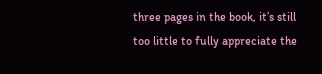three pages in the book, it’s still too little to fully appreciate the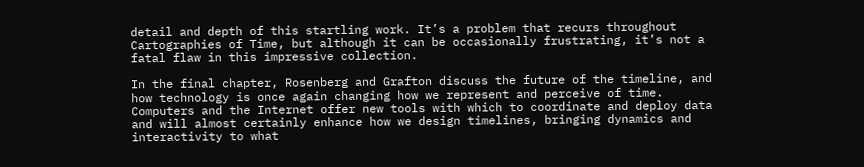detail and depth of this startling work. It’s a problem that recurs throughout Cartographies of Time, but although it can be occasionally frustrating, it’s not a fatal flaw in this impressive collection.

In the final chapter, Rosenberg and Grafton discuss the future of the timeline, and how technology is once again changing how we represent and perceive of time. Computers and the Internet offer new tools with which to coordinate and deploy data and will almost certainly enhance how we design timelines, bringing dynamics and interactivity to what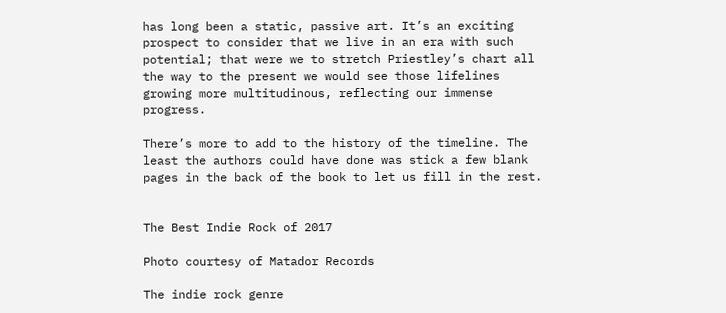has long been a static, passive art. It’s an exciting prospect to consider that we live in an era with such potential; that were we to stretch Priestley’s chart all the way to the present we would see those lifelines growing more multitudinous, reflecting our immense progress.

There’s more to add to the history of the timeline. The least the authors could have done was stick a few blank pages in the back of the book to let us fill in the rest.


The Best Indie Rock of 2017

Photo courtesy of Matador Records

The indie rock genre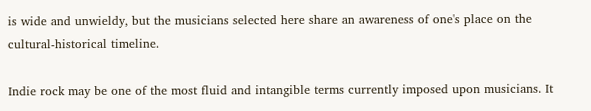is wide and unwieldy, but the musicians selected here share an awareness of one's place on the cultural-historical timeline.

Indie rock may be one of the most fluid and intangible terms currently imposed upon musicians. It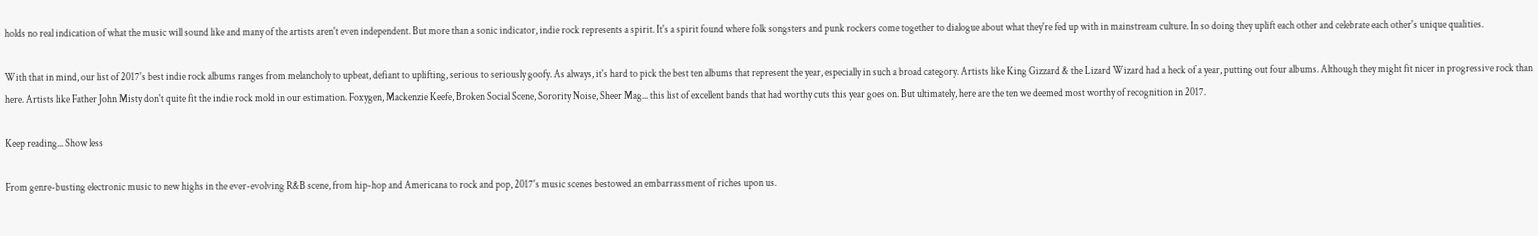holds no real indication of what the music will sound like and many of the artists aren't even independent. But more than a sonic indicator, indie rock represents a spirit. It's a spirit found where folk songsters and punk rockers come together to dialogue about what they're fed up with in mainstream culture. In so doing they uplift each other and celebrate each other's unique qualities.

With that in mind, our list of 2017's best indie rock albums ranges from melancholy to upbeat, defiant to uplifting, serious to seriously goofy. As always, it's hard to pick the best ten albums that represent the year, especially in such a broad category. Artists like King Gizzard & the Lizard Wizard had a heck of a year, putting out four albums. Although they might fit nicer in progressive rock than here. Artists like Father John Misty don't quite fit the indie rock mold in our estimation. Foxygen, Mackenzie Keefe, Broken Social Scene, Sorority Noise, Sheer Mag... this list of excellent bands that had worthy cuts this year goes on. But ultimately, here are the ten we deemed most worthy of recognition in 2017.

Keep reading... Show less

From genre-busting electronic music to new highs in the ever-evolving R&B scene, from hip-hop and Americana to rock and pop, 2017's music scenes bestowed an embarrassment of riches upon us.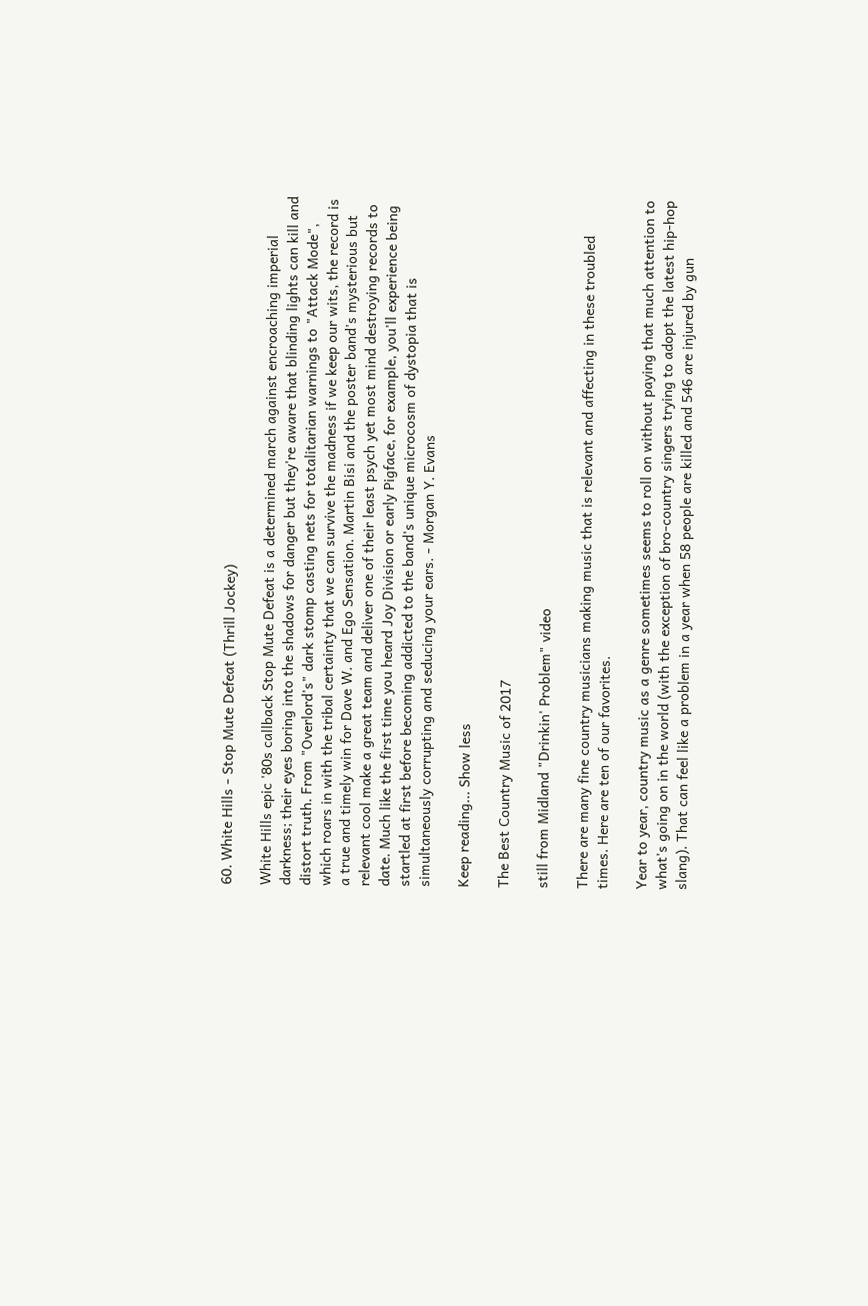60. White Hills - Stop Mute Defeat (Thrill Jockey)

White Hills epic '80s callback Stop Mute Defeat is a determined march against encroaching imperial darkness; their eyes boring into the shadows for danger but they're aware that blinding lights can kill and distort truth. From "Overlord's" dark stomp casting nets for totalitarian warnings to "Attack Mode", which roars in with the tribal certainty that we can survive the madness if we keep our wits, the record is a true and timely win for Dave W. and Ego Sensation. Martin Bisi and the poster band's mysterious but relevant cool make a great team and deliver one of their least psych yet most mind destroying records to date. Much like the first time you heard Joy Division or early Pigface, for example, you'll experience being startled at first before becoming addicted to the band's unique microcosm of dystopia that is simultaneously corrupting and seducing your ears. - Morgan Y. Evans

Keep reading... Show less

The Best Country Music of 2017

still from Midland "Drinkin' Problem" video

There are many fine country musicians making music that is relevant and affecting in these troubled times. Here are ten of our favorites.

Year to year, country music as a genre sometimes seems to roll on without paying that much attention to what's going on in the world (with the exception of bro-country singers trying to adopt the latest hip-hop slang). That can feel like a problem in a year when 58 people are killed and 546 are injured by gun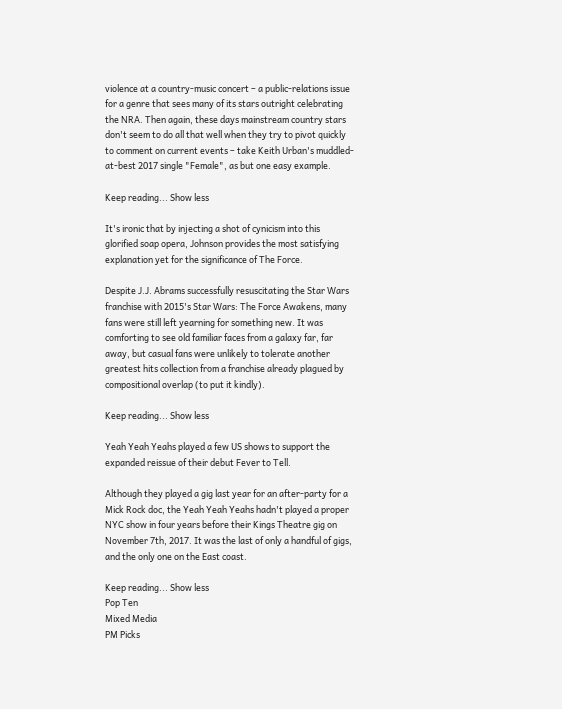violence at a country-music concert – a public-relations issue for a genre that sees many of its stars outright celebrating the NRA. Then again, these days mainstream country stars don't seem to do all that well when they try to pivot quickly to comment on current events – take Keith Urban's muddled-at-best 2017 single "Female", as but one easy example.

Keep reading... Show less

It's ironic that by injecting a shot of cynicism into this glorified soap opera, Johnson provides the most satisfying explanation yet for the significance of The Force.

Despite J.J. Abrams successfully resuscitating the Star Wars franchise with 2015's Star Wars: The Force Awakens, many fans were still left yearning for something new. It was comforting to see old familiar faces from a galaxy far, far away, but casual fans were unlikely to tolerate another greatest hits collection from a franchise already plagued by compositional overlap (to put it kindly).

Keep reading... Show less

Yeah Yeah Yeahs played a few US shows to support the expanded reissue of their debut Fever to Tell.

Although they played a gig last year for an after-party for a Mick Rock doc, the Yeah Yeah Yeahs hadn't played a proper NYC show in four years before their Kings Theatre gig on November 7th, 2017. It was the last of only a handful of gigs, and the only one on the East coast.

Keep reading... Show less
Pop Ten
Mixed Media
PM Picks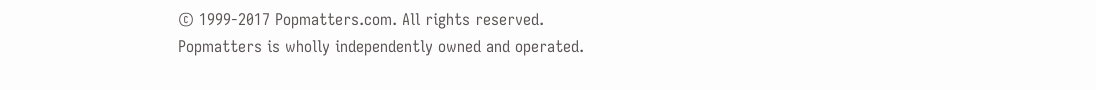© 1999-2017 Popmatters.com. All rights reserved.
Popmatters is wholly independently owned and operated.